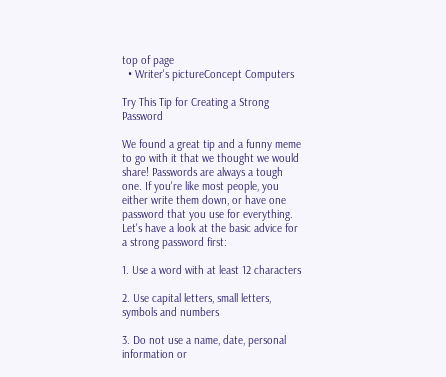top of page
  • Writer's pictureConcept Computers

Try This Tip for Creating a Strong Password

We found a great tip and a funny meme to go with it that we thought we would share! Passwords are always a tough one. If you're like most people, you either write them down, or have one password that you use for everything. Let's have a look at the basic advice for a strong password first:

1. Use a word with at least 12 characters

2. Use capital letters, small letters, symbols and numbers

3. Do not use a name, date, personal information or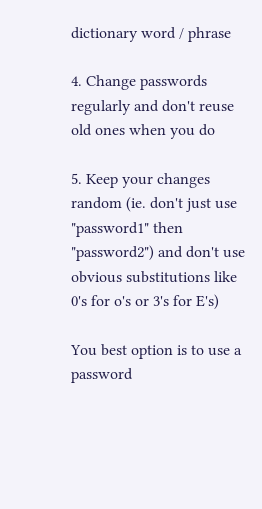dictionary word / phrase

4. Change passwords regularly and don't reuse old ones when you do

5. Keep your changes random (ie. don't just use "password1" then "password2") and don't use obvious substitutions like 0's for o's or 3's for E's)

You best option is to use a password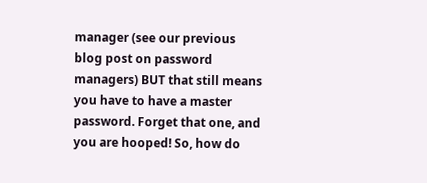manager (see our previous blog post on password managers) BUT that still means you have to have a master password. Forget that one, and you are hooped! So, how do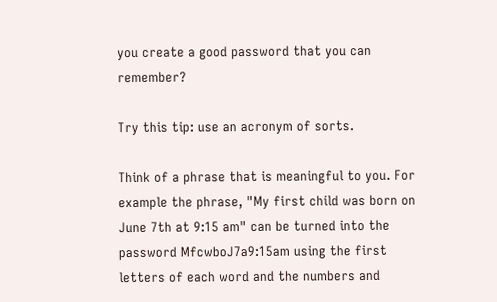you create a good password that you can remember?

Try this tip: use an acronym of sorts.

Think of a phrase that is meaningful to you. For example the phrase, "My first child was born on June 7th at 9:15 am" can be turned into the password MfcwboJ7a9:15am using the first letters of each word and the numbers and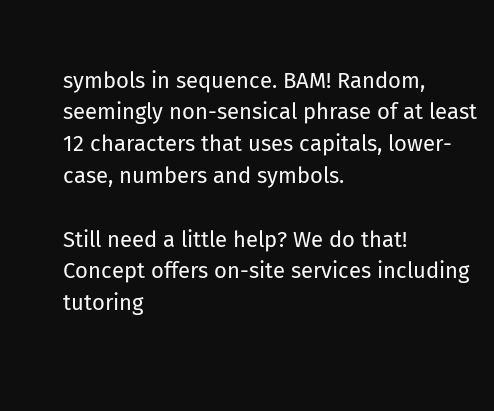symbols in sequence. BAM! Random, seemingly non-sensical phrase of at least 12 characters that uses capitals, lower-case, numbers and symbols.

Still need a little help? We do that! Concept offers on-site services including tutoring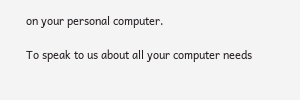on your personal computer.

To speak to us about all your computer needs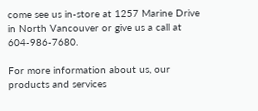come see us in-store at 1257 Marine Drive in North Vancouver or give us a call at 604-986-7680.

For more information about us, our products and services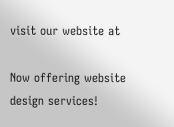visit our website at

Now offering website design services!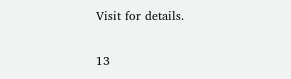Visit for details.

13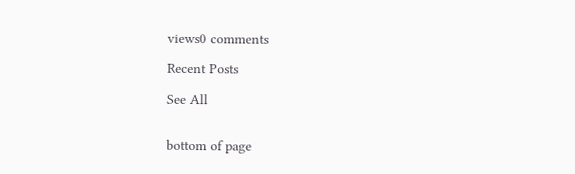views0 comments

Recent Posts

See All


bottom of page